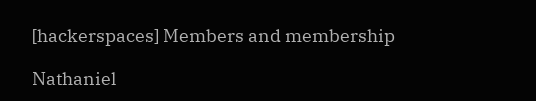[hackerspaces] Members and membership

Nathaniel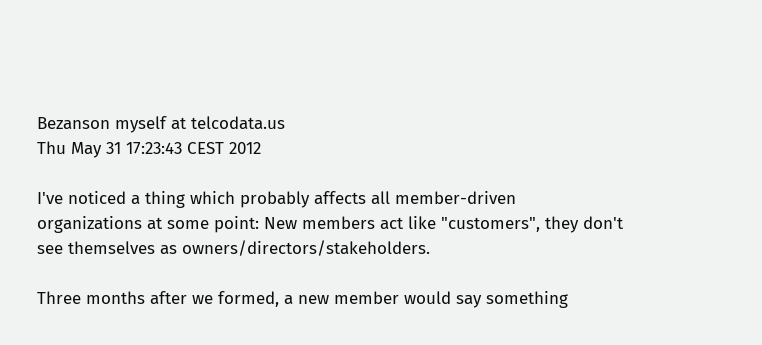Bezanson myself at telcodata.us
Thu May 31 17:23:43 CEST 2012

I've noticed a thing which probably affects all member-driven
organizations at some point: New members act like "customers", they don't
see themselves as owners/directors/stakeholders.

Three months after we formed, a new member would say something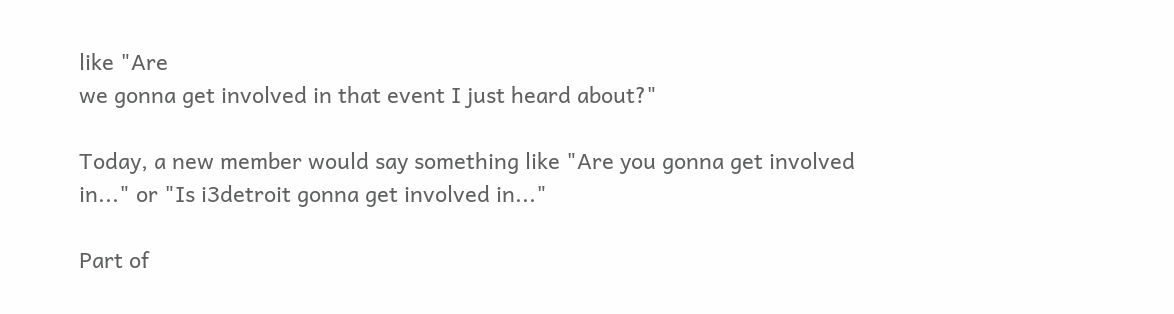like "Are
we gonna get involved in that event I just heard about?"

Today, a new member would say something like "Are you gonna get involved
in..." or "Is i3detroit gonna get involved in..."

Part of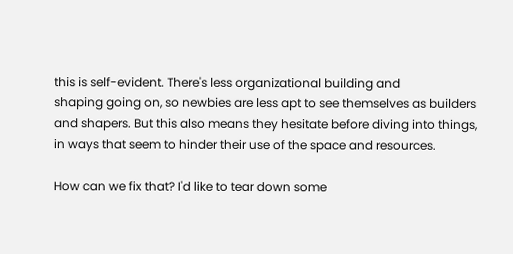this is self-evident. There's less organizational building and
shaping going on, so newbies are less apt to see themselves as builders
and shapers. But this also means they hesitate before diving into things,
in ways that seem to hinder their use of the space and resources.

How can we fix that? I'd like to tear down some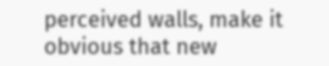perceived walls, make it
obvious that new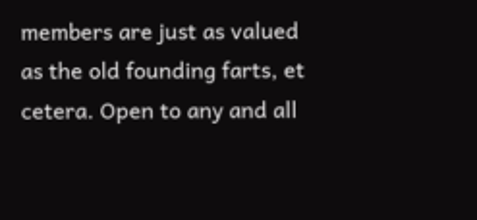members are just as valued as the old founding farts, et
cetera. Open to any and all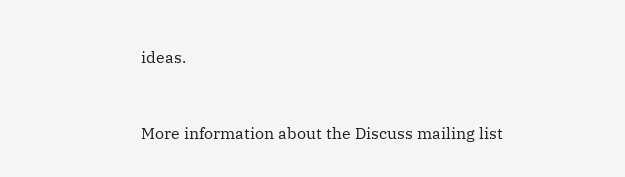ideas.


More information about the Discuss mailing list